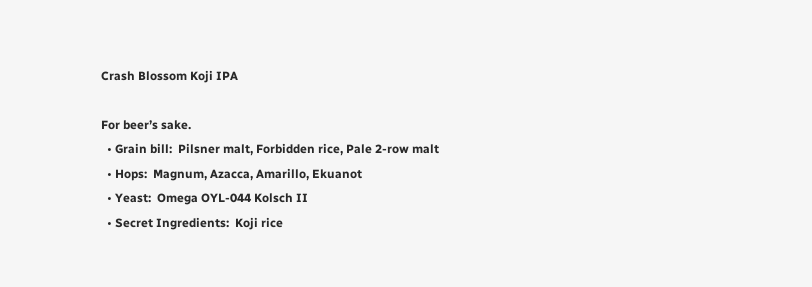Crash Blossom Koji IPA

For beer’s sake.
  • Grain bill:  Pilsner malt, Forbidden rice, Pale 2-row malt
  • Hops:  Magnum, Azacca, Amarillo, Ekuanot
  • Yeast:  Omega OYL-044 Kolsch II
  • Secret Ingredients:  Koji rice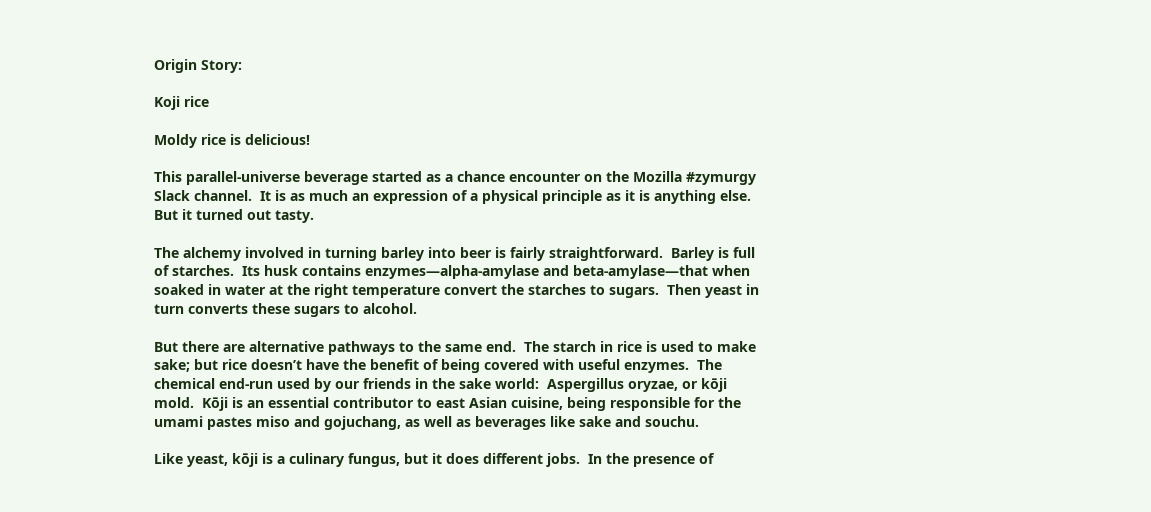Origin Story:

Koji rice

Moldy rice is delicious!

This parallel-universe beverage started as a chance encounter on the Mozilla #zymurgy Slack channel.  It is as much an expression of a physical principle as it is anything else.  But it turned out tasty.

The alchemy involved in turning barley into beer is fairly straightforward.  Barley is full of starches.  Its husk contains enzymes—alpha-amylase and beta-amylase—that when soaked in water at the right temperature convert the starches to sugars.  Then yeast in turn converts these sugars to alcohol.

But there are alternative pathways to the same end.  The starch in rice is used to make sake; but rice doesn’t have the benefit of being covered with useful enzymes.  The chemical end-run used by our friends in the sake world:  Aspergillus oryzae, or kōji mold.  Kōji is an essential contributor to east Asian cuisine, being responsible for the umami pastes miso and gojuchang, as well as beverages like sake and souchu.

Like yeast, kōji is a culinary fungus, but it does different jobs.  In the presence of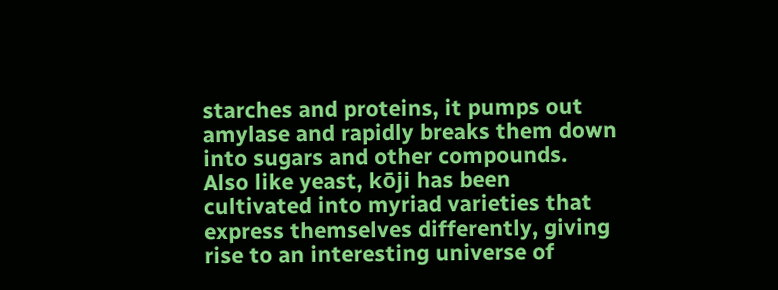starches and proteins, it pumps out amylase and rapidly breaks them down into sugars and other compounds.  Also like yeast, kōji has been cultivated into myriad varieties that express themselves differently, giving rise to an interesting universe of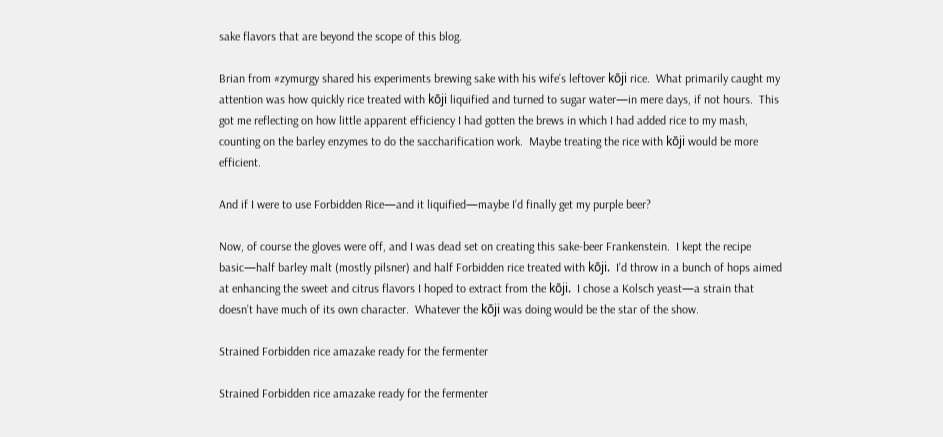sake flavors that are beyond the scope of this blog.

Brian from #zymurgy shared his experiments brewing sake with his wife’s leftover kōji rice.  What primarily caught my attention was how quickly rice treated with kōji liquified and turned to sugar water—in mere days, if not hours.  This got me reflecting on how little apparent efficiency I had gotten the brews in which I had added rice to my mash, counting on the barley enzymes to do the saccharification work.  Maybe treating the rice with kōji would be more efficient.

And if I were to use Forbidden Rice—and it liquified—maybe I’d finally get my purple beer?

Now, of course the gloves were off, and I was dead set on creating this sake-beer Frankenstein.  I kept the recipe basic—half barley malt (mostly pilsner) and half Forbidden rice treated with kōji.  I’d throw in a bunch of hops aimed at enhancing the sweet and citrus flavors I hoped to extract from the kōji.  I chose a Kolsch yeast—a strain that doesn’t have much of its own character.  Whatever the kōji was doing would be the star of the show.

Strained Forbidden rice amazake ready for the fermenter

Strained Forbidden rice amazake ready for the fermenter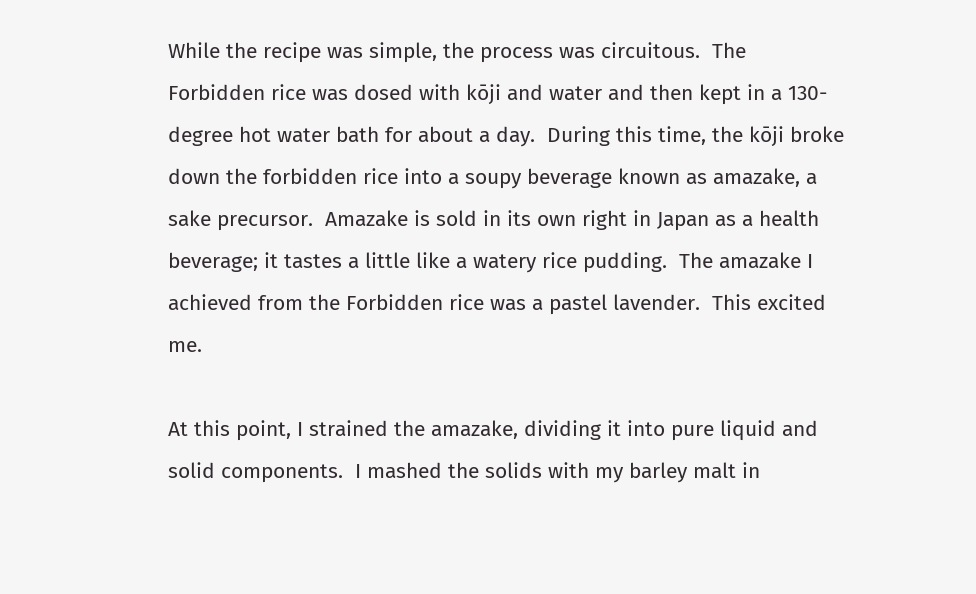While the recipe was simple, the process was circuitous.  The Forbidden rice was dosed with kōji and water and then kept in a 130-degree hot water bath for about a day.  During this time, the kōji broke down the forbidden rice into a soupy beverage known as amazake, a sake precursor.  Amazake is sold in its own right in Japan as a health beverage; it tastes a little like a watery rice pudding.  The amazake I achieved from the Forbidden rice was a pastel lavender.  This excited me.

At this point, I strained the amazake, dividing it into pure liquid and solid components.  I mashed the solids with my barley malt in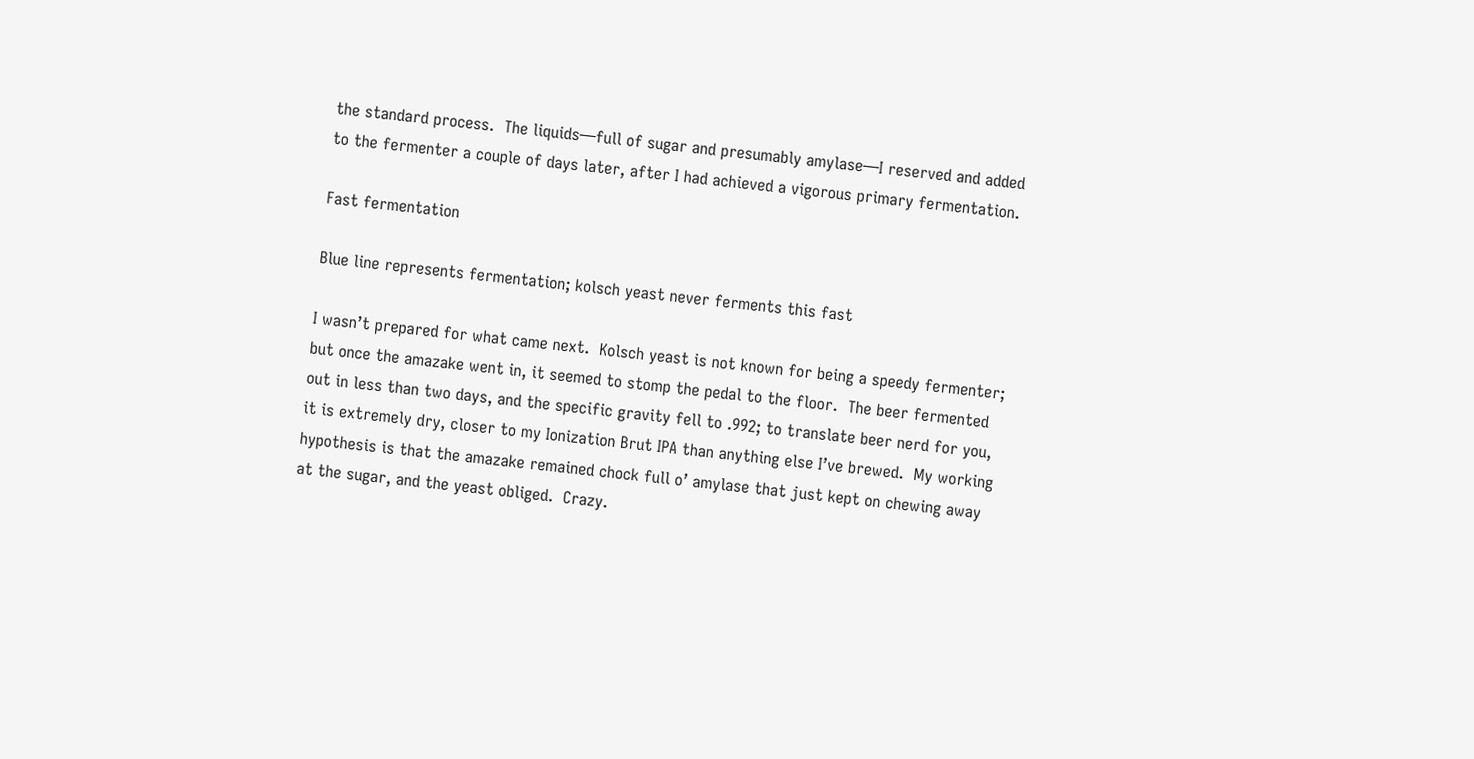the standard process.  The liquids—full of sugar and presumably amylase—I reserved and added to the fermenter a couple of days later, after I had achieved a vigorous primary fermentation.

Fast fermentation

Blue line represents fermentation; kolsch yeast never ferments this fast

I wasn’t prepared for what came next.  Kolsch yeast is not known for being a speedy fermenter; but once the amazake went in, it seemed to stomp the pedal to the floor.  The beer fermented out in less than two days, and the specific gravity fell to .992; to translate beer nerd for you, it is extremely dry, closer to my Ionization Brut IPA than anything else I’ve brewed.  My working hypothesis is that the amazake remained chock full o’ amylase that just kept on chewing away at the sugar, and the yeast obliged.  Crazy.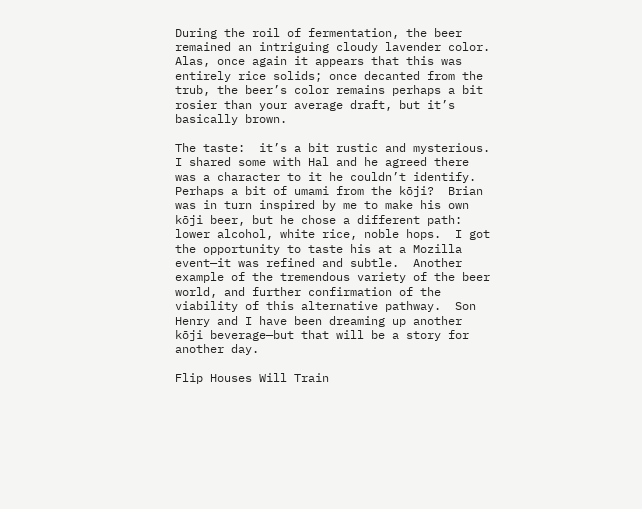During the roil of fermentation, the beer remained an intriguing cloudy lavender color.  Alas, once again it appears that this was entirely rice solids; once decanted from the trub, the beer’s color remains perhaps a bit rosier than your average draft, but it’s basically brown.

The taste:  it’s a bit rustic and mysterious.  I shared some with Hal and he agreed there was a character to it he couldn’t identify.  Perhaps a bit of umami from the kōji?  Brian was in turn inspired by me to make his own kōji beer, but he chose a different path:  lower alcohol, white rice, noble hops.  I got the opportunity to taste his at a Mozilla event—it was refined and subtle.  Another example of the tremendous variety of the beer world, and further confirmation of the viability of this alternative pathway.  Son Henry and I have been dreaming up another kōji beverage—but that will be a story for another day.

Flip Houses Will Train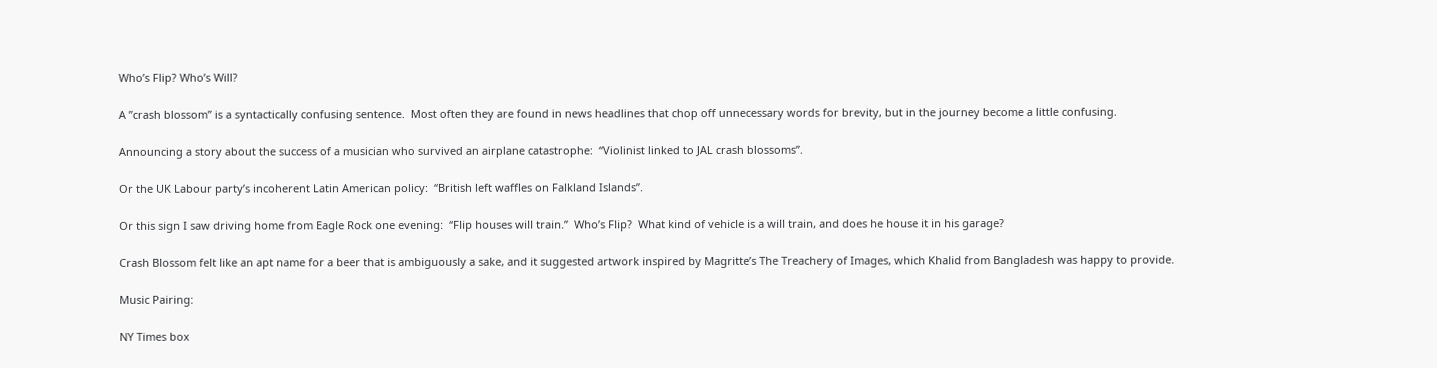Who’s Flip? Who’s Will?

A ”crash blossom” is a syntactically confusing sentence.  Most often they are found in news headlines that chop off unnecessary words for brevity, but in the journey become a little confusing.

Announcing a story about the success of a musician who survived an airplane catastrophe:  “Violinist linked to JAL crash blossoms”.

Or the UK Labour party’s incoherent Latin American policy:  “British left waffles on Falkland Islands”.

Or this sign I saw driving home from Eagle Rock one evening:  “Flip houses will train.”  Who’s Flip?  What kind of vehicle is a will train, and does he house it in his garage?

Crash Blossom felt like an apt name for a beer that is ambiguously a sake, and it suggested artwork inspired by Magritte’s The Treachery of Images, which Khalid from Bangladesh was happy to provide.

Music Pairing:

NY Times box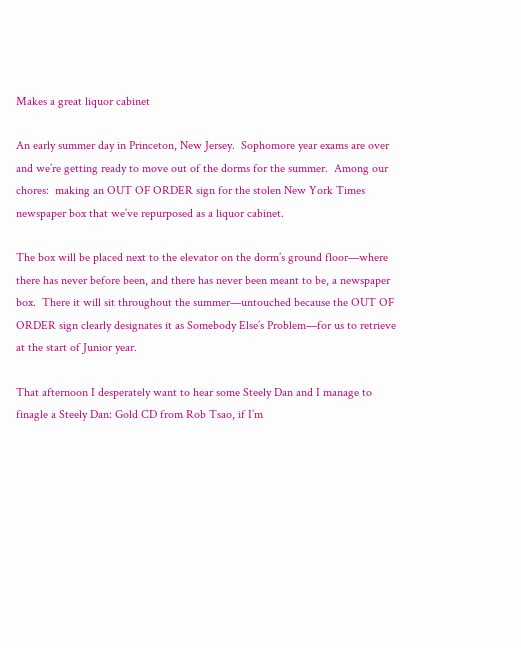Makes a great liquor cabinet

An early summer day in Princeton, New Jersey.  Sophomore year exams are over and we’re getting ready to move out of the dorms for the summer.  Among our chores:  making an OUT OF ORDER sign for the stolen New York Times newspaper box that we’ve repurposed as a liquor cabinet.

The box will be placed next to the elevator on the dorm’s ground floor—where there has never before been, and there has never been meant to be, a newspaper box.  There it will sit throughout the summer—untouched because the OUT OF ORDER sign clearly designates it as Somebody Else’s Problem—for us to retrieve at the start of Junior year.

That afternoon I desperately want to hear some Steely Dan and I manage to finagle a Steely Dan: Gold CD from Rob Tsao, if I’m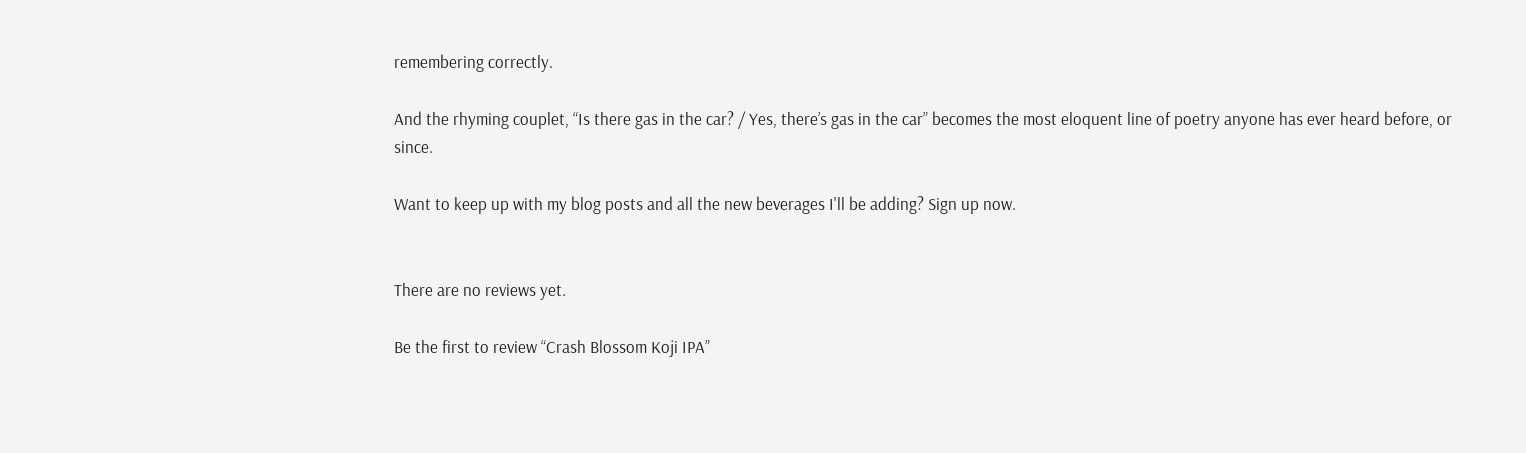remembering correctly.

And the rhyming couplet, “Is there gas in the car? / Yes, there’s gas in the car” becomes the most eloquent line of poetry anyone has ever heard before, or since.

Want to keep up with my blog posts and all the new beverages I'll be adding? Sign up now.


There are no reviews yet.

Be the first to review “Crash Blossom Koji IPA”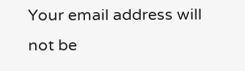Your email address will not be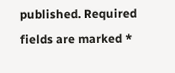published. Required fields are marked *